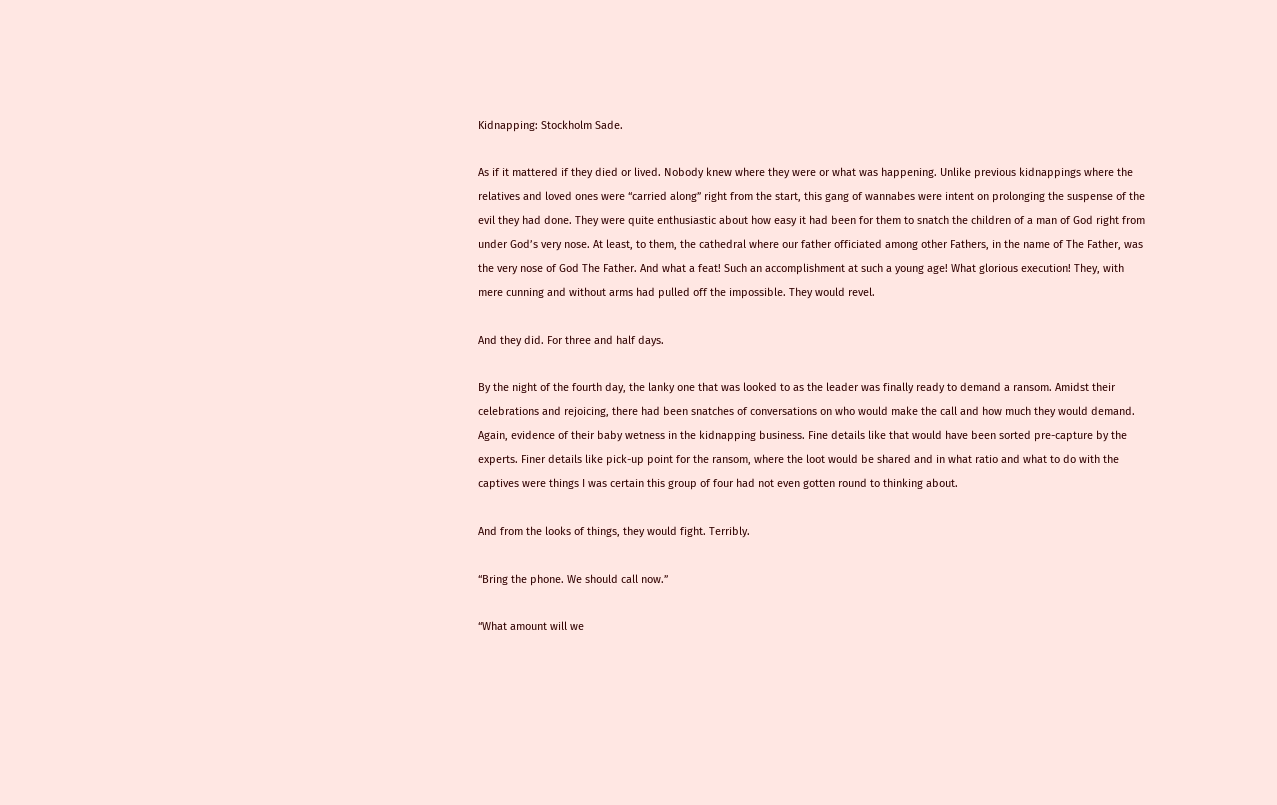Kidnapping: Stockholm Sade.

As if it mattered if they died or lived. Nobody knew where they were or what was happening. Unlike previous kidnappings where the relatives and loved ones were “carried along” right from the start, this gang of wannabes were intent on prolonging the suspense of the evil they had done. They were quite enthusiastic about how easy it had been for them to snatch the children of a man of God right from under God’s very nose. At least, to them, the cathedral where our father officiated among other Fathers, in the name of The Father, was the very nose of God The Father. And what a feat! Such an accomplishment at such a young age! What glorious execution! They, with mere cunning and without arms had pulled off the impossible. They would revel.

And they did. For three and half days.

By the night of the fourth day, the lanky one that was looked to as the leader was finally ready to demand a ransom. Amidst their celebrations and rejoicing, there had been snatches of conversations on who would make the call and how much they would demand. Again, evidence of their baby wetness in the kidnapping business. Fine details like that would have been sorted pre-capture by the experts. Finer details like pick-up point for the ransom, where the loot would be shared and in what ratio and what to do with the captives were things I was certain this group of four had not even gotten round to thinking about.

And from the looks of things, they would fight. Terribly.

“Bring the phone. We should call now.”

“What amount will we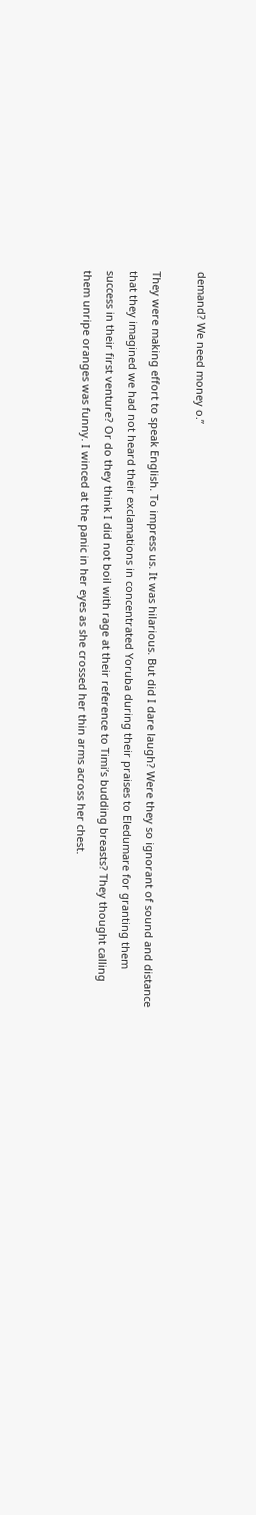demand? We need money o.”

They were making effort to speak English. To impress us. It was hilarious. But did I dare laugh? Were they so ignorant of sound and distance that they imagined we had not heard their exclamations in concentrated Yoruba during their praises to Eledumare for granting them success in their first venture? Or do they think I did not boil with rage at their reference to Timi’s budding breasts? They thought calling them unripe oranges was funny. I winced at the panic in her eyes as she crossed her thin arms across her chest.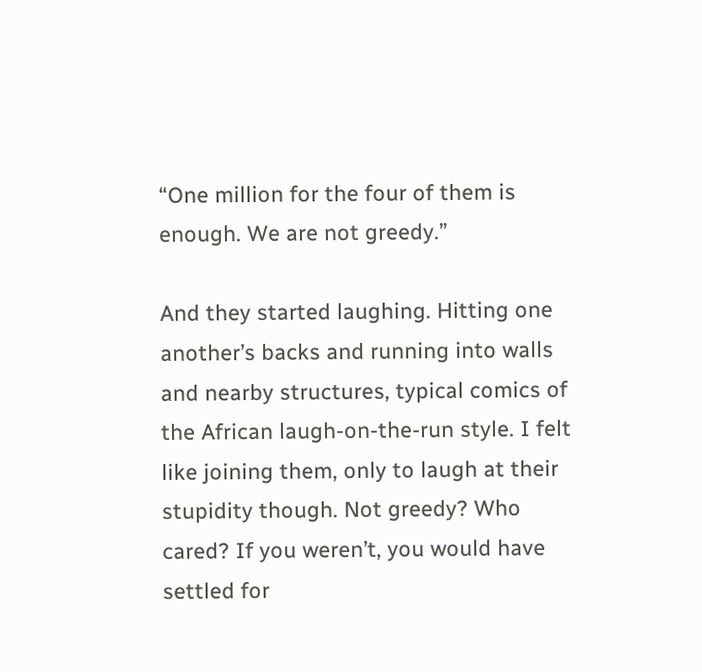“One million for the four of them is enough. We are not greedy.”

And they started laughing. Hitting one another’s backs and running into walls and nearby structures, typical comics of the African laugh-on-the-run style. I felt like joining them, only to laugh at their stupidity though. Not greedy? Who cared? If you weren’t, you would have settled for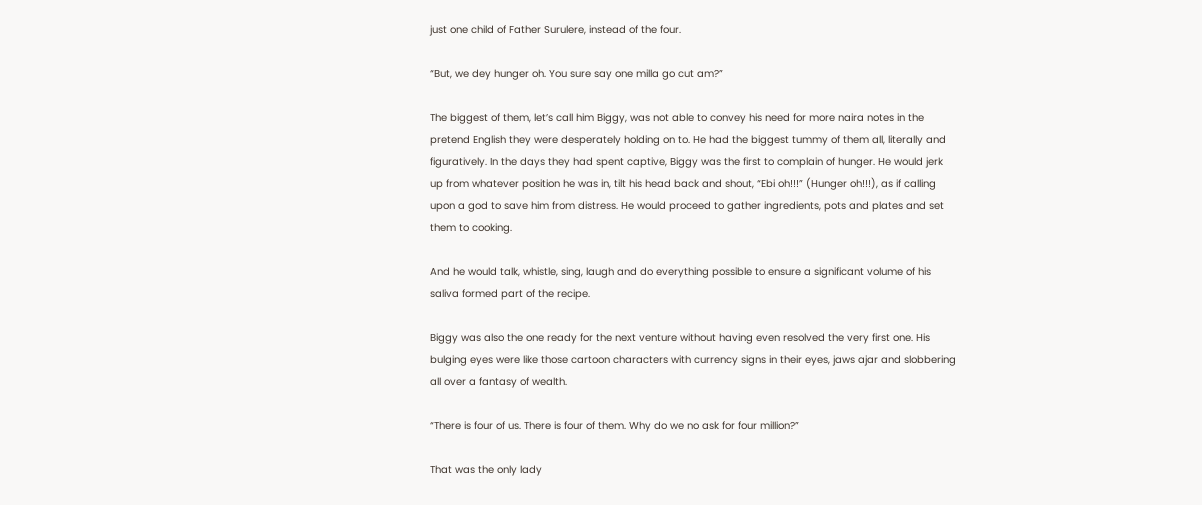just one child of Father Surulere, instead of the four.

“But, we dey hunger oh. You sure say one milla go cut am?”

The biggest of them, let’s call him Biggy, was not able to convey his need for more naira notes in the pretend English they were desperately holding on to. He had the biggest tummy of them all, literally and figuratively. In the days they had spent captive, Biggy was the first to complain of hunger. He would jerk up from whatever position he was in, tilt his head back and shout, “Ebi oh!!!” (Hunger oh!!!), as if calling upon a god to save him from distress. He would proceed to gather ingredients, pots and plates and set them to cooking.

And he would talk, whistle, sing, laugh and do everything possible to ensure a significant volume of his saliva formed part of the recipe.

Biggy was also the one ready for the next venture without having even resolved the very first one. His bulging eyes were like those cartoon characters with currency signs in their eyes, jaws ajar and slobbering all over a fantasy of wealth.

“There is four of us. There is four of them. Why do we no ask for four million?”

That was the only lady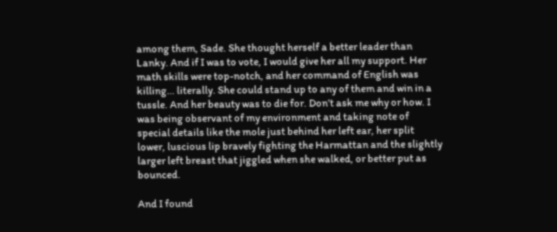among them, Sade. She thought herself a better leader than Lanky. And if I was to vote, I would give her all my support. Her math skills were top-notch, and her command of English was killing… literally. She could stand up to any of them and win in a tussle. And her beauty was to die for. Don’t ask me why or how. I was being observant of my environment and taking note of special details like the mole just behind her left ear, her split lower, luscious lip bravely fighting the Harmattan and the slightly larger left breast that jiggled when she walked, or better put as bounced.

And I found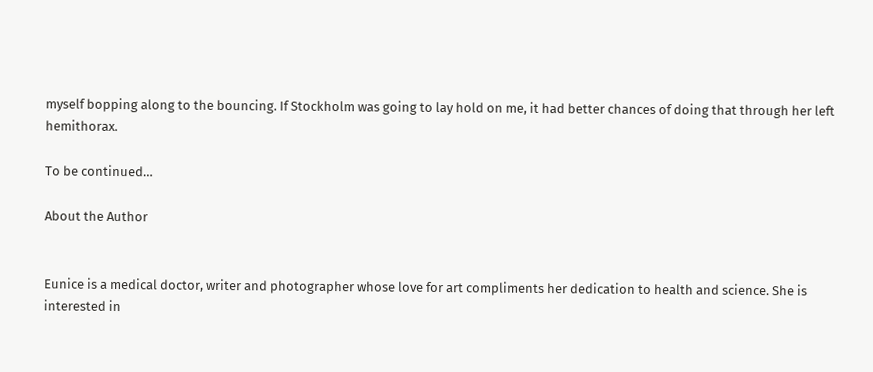myself bopping along to the bouncing. If Stockholm was going to lay hold on me, it had better chances of doing that through her left hemithorax.

To be continued…

About the Author


Eunice is a medical doctor, writer and photographer whose love for art compliments her dedication to health and science. She is interested in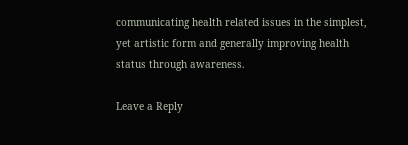communicating health related issues in the simplest, yet artistic form and generally improving health status through awareness.

Leave a Reply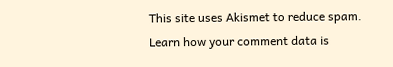This site uses Akismet to reduce spam. Learn how your comment data is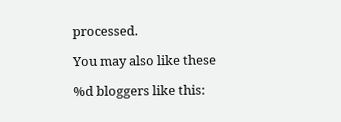processed.

You may also like these

%d bloggers like this: